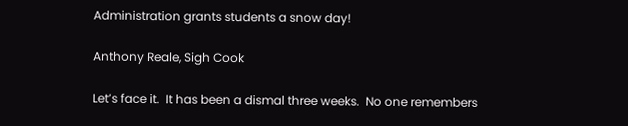Administration grants students a snow day!

Anthony Reale, Sigh Cook

Let’s face it.  It has been a dismal three weeks.  No one remembers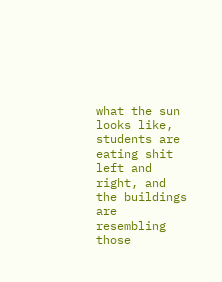what the sun looks like, students are eating shit left and right, and the buildings are resembling those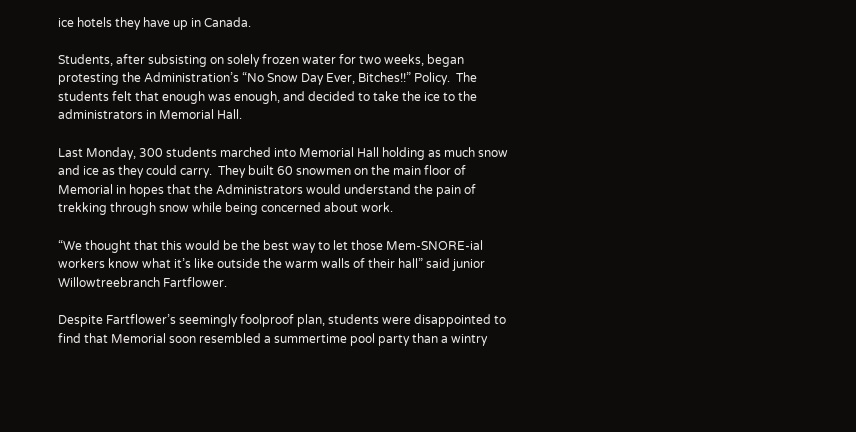ice hotels they have up in Canada.

Students, after subsisting on solely frozen water for two weeks, began protesting the Administration’s “No Snow Day Ever, Bitches!!” Policy.  The students felt that enough was enough, and decided to take the ice to the administrators in Memorial Hall.

Last Monday, 300 students marched into Memorial Hall holding as much snow and ice as they could carry.  They built 60 snowmen on the main floor of Memorial in hopes that the Administrators would understand the pain of trekking through snow while being concerned about work.

“We thought that this would be the best way to let those Mem-SNORE-ial workers know what it’s like outside the warm walls of their hall” said junior Willowtreebranch Fartflower.

Despite Fartflower’s seemingly foolproof plan, students were disappointed to find that Memorial soon resembled a summertime pool party than a wintry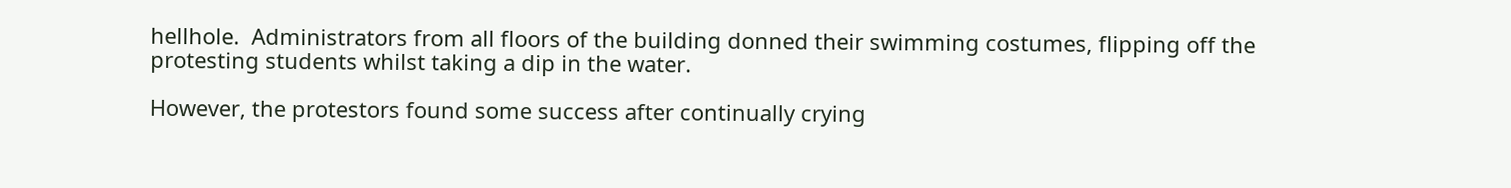hellhole.  Administrators from all floors of the building donned their swimming costumes, flipping off the protesting students whilst taking a dip in the water.

However, the protestors found some success after continually crying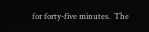for forty-five minutes.  The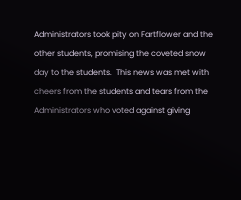Administrators took pity on Fartflower and the other students, promising the coveted snow day to the students.  This news was met with cheers from the students and tears from the Administrators who voted against giving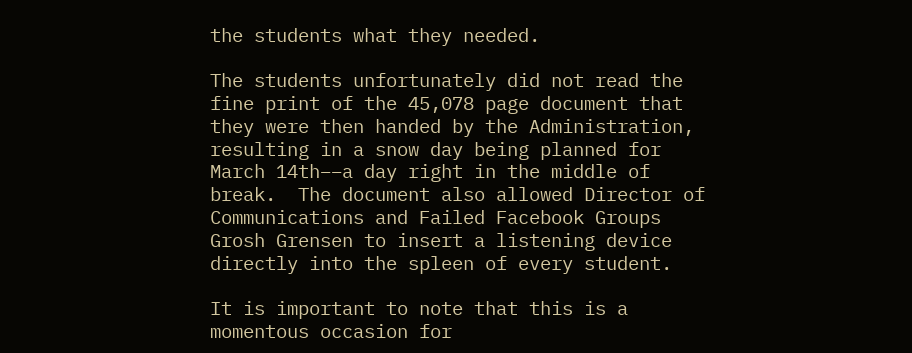the students what they needed.

The students unfortunately did not read the fine print of the 45,078 page document that they were then handed by the Administration, resulting in a snow day being planned for March 14th––a day right in the middle of break.  The document also allowed Director of Communications and Failed Facebook Groups Grosh Grensen to insert a listening device directly into the spleen of every student.

It is important to note that this is a momentous occasion for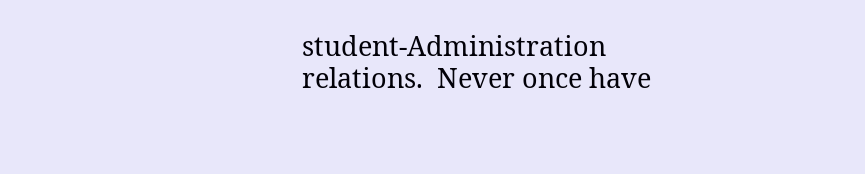student-Administration relations.  Never once have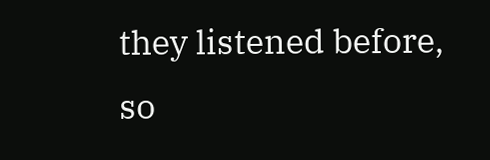they listened before, so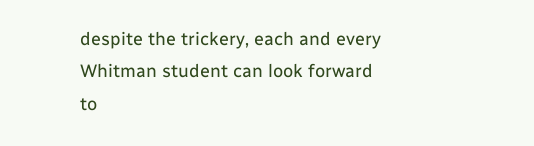despite the trickery, each and every Whitman student can look forward to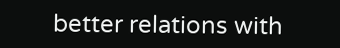better relations with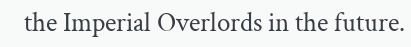the Imperial Overlords in the future.